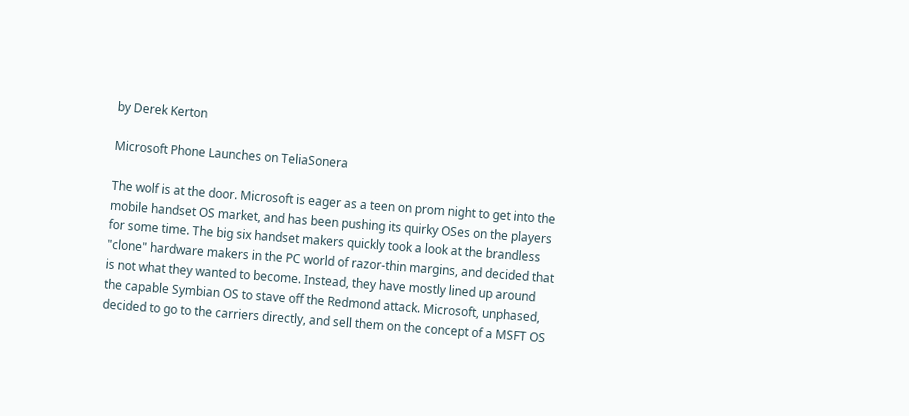by Derek Kerton

Microsoft Phone Launches on TeliaSonera

The wolf is at the door. Microsoft is eager as a teen on prom night to get into the mobile handset OS market, and has been pushing its quirky OSes on the players for some time. The big six handset makers quickly took a look at the brandless "clone" hardware makers in the PC world of razor-thin margins, and decided that is not what they wanted to become. Instead, they have mostly lined up around the capable Symbian OS to stave off the Redmond attack. Microsoft, unphased, decided to go to the carriers directly, and sell them on the concept of a MSFT OS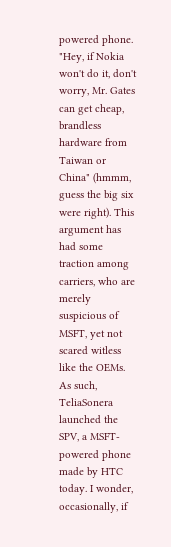powered phone. "Hey, if Nokia won't do it, don't worry, Mr. Gates can get cheap, brandless hardware from Taiwan or China" (hmmm, guess the big six were right). This argument has had some traction among carriers, who are merely suspicious of MSFT, yet not scared witless like the OEMs. As such, TeliaSonera launched the SPV, a MSFT-powered phone made by HTC today. I wonder, occasionally, if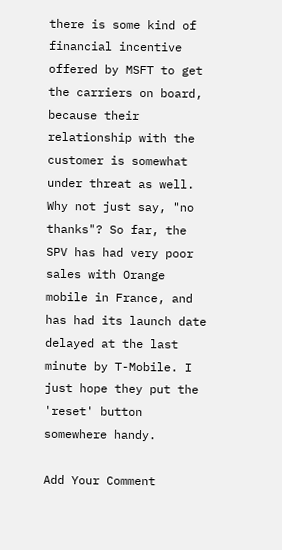there is some kind of financial incentive offered by MSFT to get the carriers on board, because their relationship with the customer is somewhat under threat as well. Why not just say, "no thanks"? So far, the SPV has had very poor sales with Orange mobile in France, and has had its launch date delayed at the last minute by T-Mobile. I just hope they put the 'reset' button somewhere handy.

Add Your Comment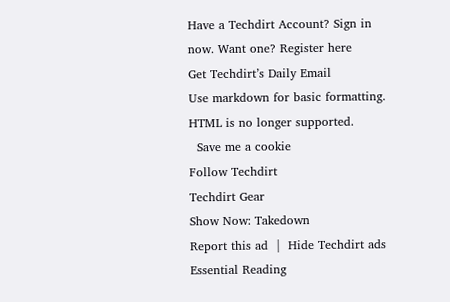Have a Techdirt Account? Sign in now. Want one? Register here
Get Techdirt’s Daily Email
Use markdown for basic formatting. HTML is no longer supported.
  Save me a cookie
Follow Techdirt
Techdirt Gear
Show Now: Takedown
Report this ad  |  Hide Techdirt ads
Essential Reading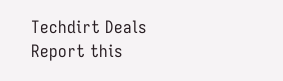Techdirt Deals
Report this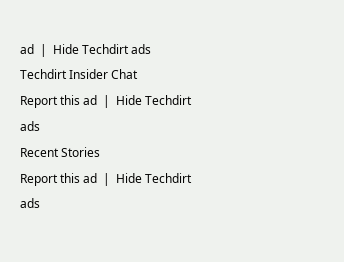ad  |  Hide Techdirt ads
Techdirt Insider Chat
Report this ad  |  Hide Techdirt ads
Recent Stories
Report this ad  |  Hide Techdirt ads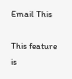Email This

This feature is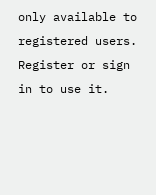only available to registered users. Register or sign in to use it.